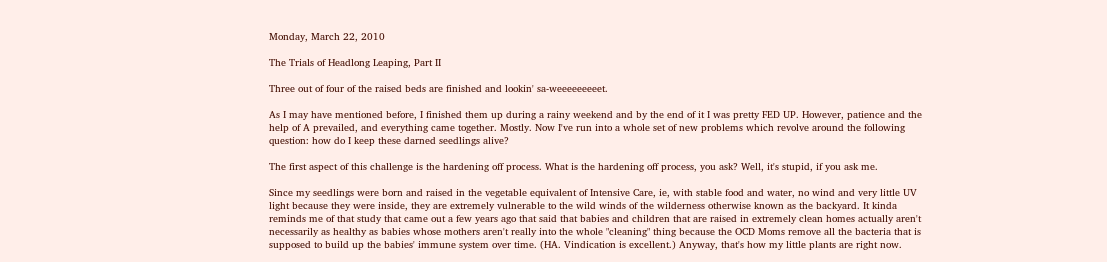Monday, March 22, 2010

The Trials of Headlong Leaping, Part II

Three out of four of the raised beds are finished and lookin' sa-weeeeeeeeet.

As I may have mentioned before, I finished them up during a rainy weekend and by the end of it I was pretty FED UP. However, patience and the help of A prevailed, and everything came together. Mostly. Now I've run into a whole set of new problems which revolve around the following question: how do I keep these darned seedlings alive?

The first aspect of this challenge is the hardening off process. What is the hardening off process, you ask? Well, it's stupid, if you ask me.

Since my seedlings were born and raised in the vegetable equivalent of Intensive Care, ie, with stable food and water, no wind and very little UV light because they were inside, they are extremely vulnerable to the wild winds of the wilderness otherwise known as the backyard. It kinda reminds me of that study that came out a few years ago that said that babies and children that are raised in extremely clean homes actually aren't necessarily as healthy as babies whose mothers aren't really into the whole "cleaning" thing because the OCD Moms remove all the bacteria that is supposed to build up the babies' immune system over time. (HA. Vindication is excellent.) Anyway, that's how my little plants are right now.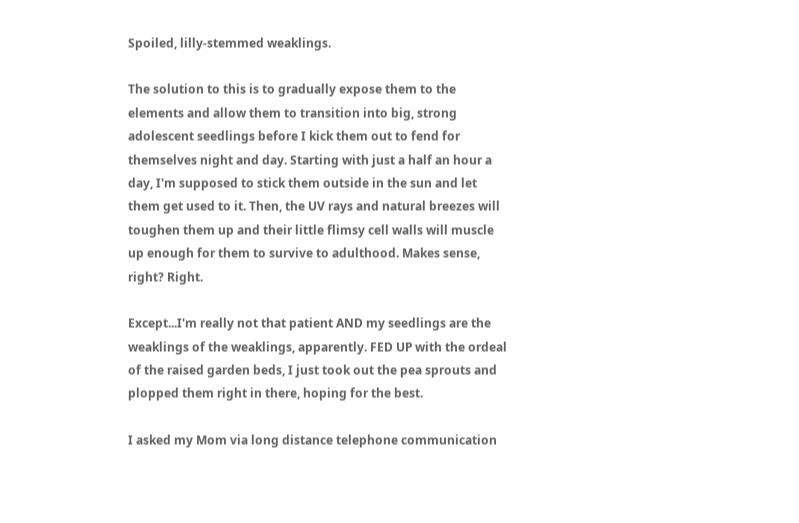Spoiled, lilly-stemmed weaklings.

The solution to this is to gradually expose them to the elements and allow them to transition into big, strong adolescent seedlings before I kick them out to fend for themselves night and day. Starting with just a half an hour a day, I'm supposed to stick them outside in the sun and let them get used to it. Then, the UV rays and natural breezes will toughen them up and their little flimsy cell walls will muscle up enough for them to survive to adulthood. Makes sense, right? Right.

Except...I'm really not that patient AND my seedlings are the weaklings of the weaklings, apparently. FED UP with the ordeal of the raised garden beds, I just took out the pea sprouts and plopped them right in there, hoping for the best.

I asked my Mom via long distance telephone communication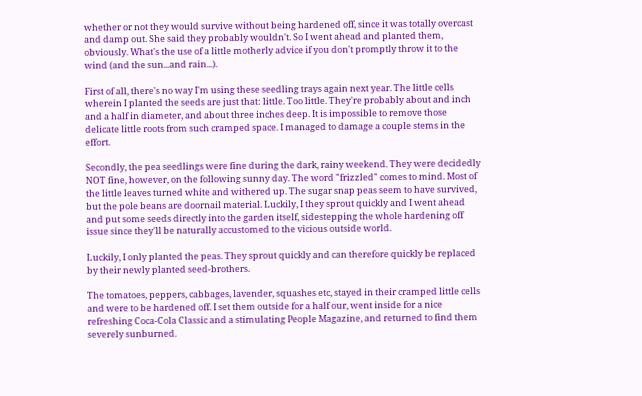whether or not they would survive without being hardened off, since it was totally overcast and damp out. She said they probably wouldn't. So I went ahead and planted them, obviously. What's the use of a little motherly advice if you don't promptly throw it to the wind (and the sun...and rain...).

First of all, there's no way I'm using these seedling trays again next year. The little cells wherein I planted the seeds are just that: little. Too little. They're probably about and inch and a half in diameter, and about three inches deep. It is impossible to remove those delicate little roots from such cramped space. I managed to damage a couple stems in the effort.

Secondly, the pea seedlings were fine during the dark, rainy weekend. They were decidedly NOT fine, however, on the following sunny day. The word "frizzled" comes to mind. Most of the little leaves turned white and withered up. The sugar snap peas seem to have survived, but the pole beans are doornail material. Luckily, I they sprout quickly and I went ahead and put some seeds directly into the garden itself, sidestepping the whole hardening off issue since they'll be naturally accustomed to the vicious outside world.

Luckily, I only planted the peas. They sprout quickly and can therefore quickly be replaced by their newly planted seed-brothers.

The tomatoes, peppers, cabbages, lavender, squashes etc, stayed in their cramped little cells and were to be hardened off. I set them outside for a half our, went inside for a nice refreshing Coca-Cola Classic and a stimulating People Magazine, and returned to find them severely sunburned.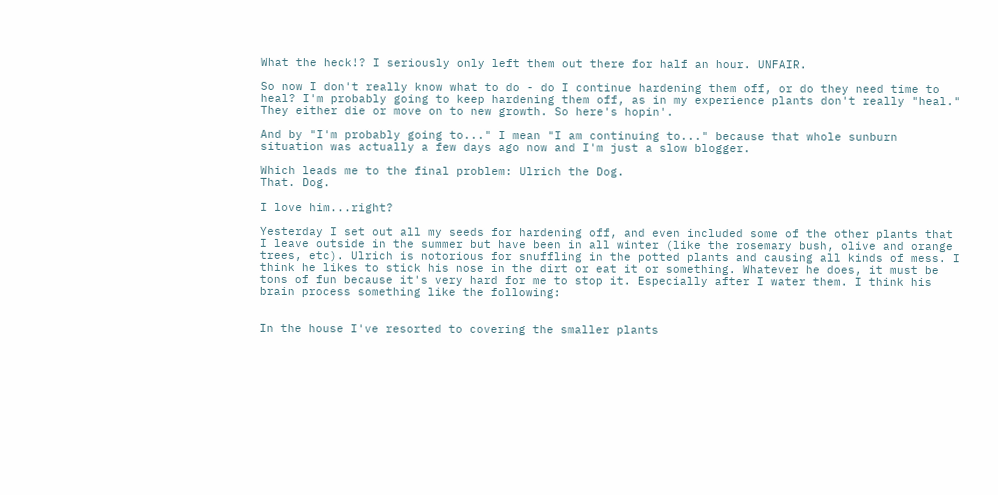What the heck!? I seriously only left them out there for half an hour. UNFAIR.

So now I don't really know what to do - do I continue hardening them off, or do they need time to heal? I'm probably going to keep hardening them off, as in my experience plants don't really "heal." They either die or move on to new growth. So here's hopin'.

And by "I'm probably going to..." I mean "I am continuing to..." because that whole sunburn situation was actually a few days ago now and I'm just a slow blogger.

Which leads me to the final problem: Ulrich the Dog.
That. Dog.

I love him...right?

Yesterday I set out all my seeds for hardening off, and even included some of the other plants that I leave outside in the summer but have been in all winter (like the rosemary bush, olive and orange trees, etc). Ulrich is notorious for snuffling in the potted plants and causing all kinds of mess. I think he likes to stick his nose in the dirt or eat it or something. Whatever he does, it must be tons of fun because it's very hard for me to stop it. Especially after I water them. I think his brain process something like the following:


In the house I've resorted to covering the smaller plants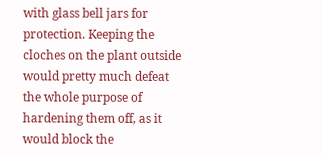with glass bell jars for protection. Keeping the cloches on the plant outside would pretty much defeat the whole purpose of hardening them off, as it would block the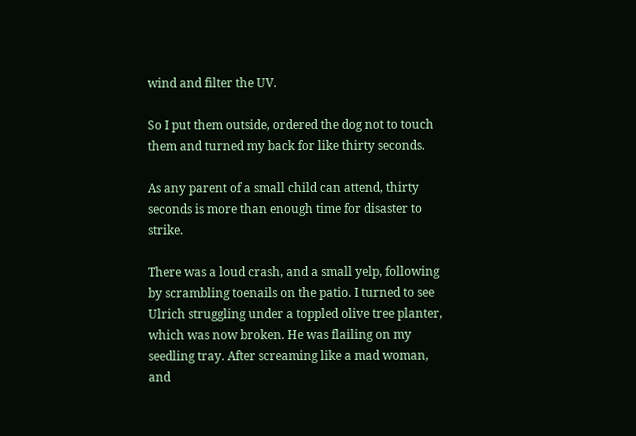wind and filter the UV.

So I put them outside, ordered the dog not to touch them and turned my back for like thirty seconds.

As any parent of a small child can attend, thirty seconds is more than enough time for disaster to strike.

There was a loud crash, and a small yelp, following by scrambling toenails on the patio. I turned to see Ulrich struggling under a toppled olive tree planter, which was now broken. He was flailing on my seedling tray. After screaming like a mad woman, and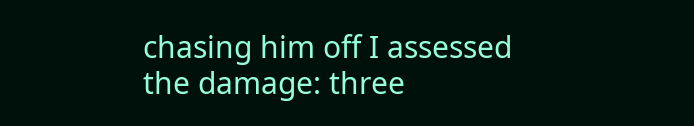chasing him off I assessed the damage: three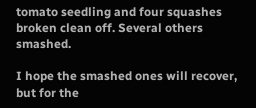tomato seedling and four squashes broken clean off. Several others smashed.

I hope the smashed ones will recover, but for the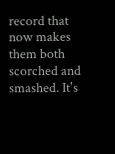record that now makes them both scorched and smashed. It's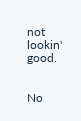not lookin' good.


No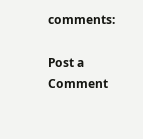comments:

Post a Comment